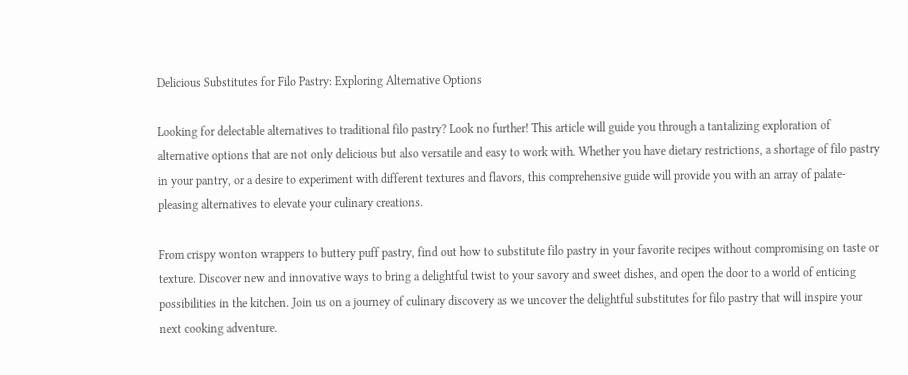Delicious Substitutes for Filo Pastry: Exploring Alternative Options

Looking for delectable alternatives to traditional filo pastry? Look no further! This article will guide you through a tantalizing exploration of alternative options that are not only delicious but also versatile and easy to work with. Whether you have dietary restrictions, a shortage of filo pastry in your pantry, or a desire to experiment with different textures and flavors, this comprehensive guide will provide you with an array of palate-pleasing alternatives to elevate your culinary creations.

From crispy wonton wrappers to buttery puff pastry, find out how to substitute filo pastry in your favorite recipes without compromising on taste or texture. Discover new and innovative ways to bring a delightful twist to your savory and sweet dishes, and open the door to a world of enticing possibilities in the kitchen. Join us on a journey of culinary discovery as we uncover the delightful substitutes for filo pastry that will inspire your next cooking adventure.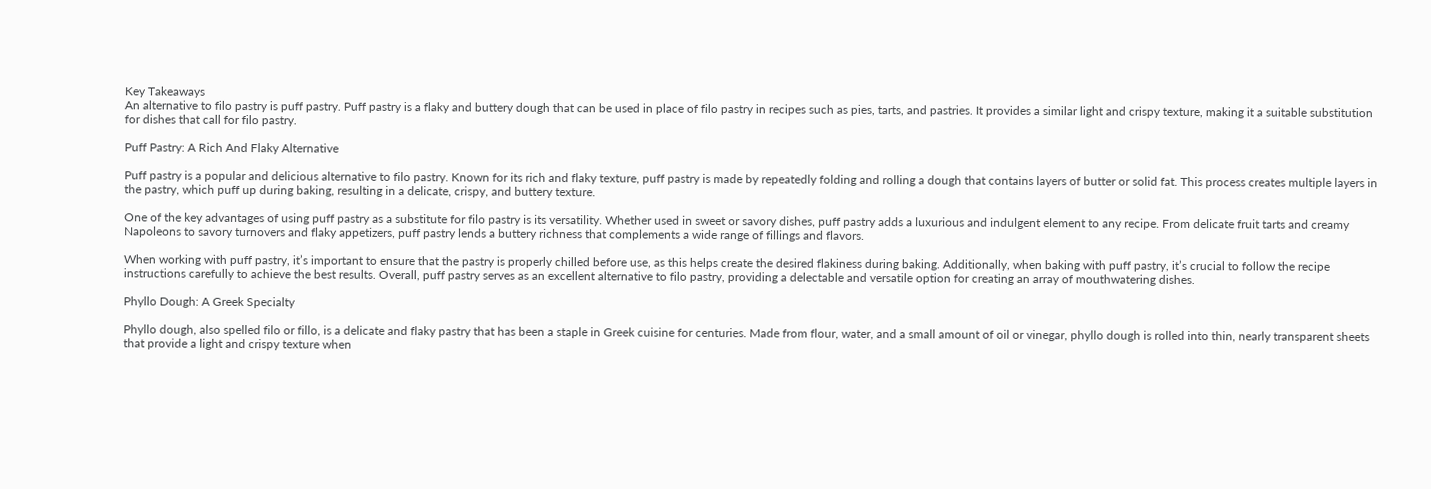Key Takeaways
An alternative to filo pastry is puff pastry. Puff pastry is a flaky and buttery dough that can be used in place of filo pastry in recipes such as pies, tarts, and pastries. It provides a similar light and crispy texture, making it a suitable substitution for dishes that call for filo pastry.

Puff Pastry: A Rich And Flaky Alternative

Puff pastry is a popular and delicious alternative to filo pastry. Known for its rich and flaky texture, puff pastry is made by repeatedly folding and rolling a dough that contains layers of butter or solid fat. This process creates multiple layers in the pastry, which puff up during baking, resulting in a delicate, crispy, and buttery texture.

One of the key advantages of using puff pastry as a substitute for filo pastry is its versatility. Whether used in sweet or savory dishes, puff pastry adds a luxurious and indulgent element to any recipe. From delicate fruit tarts and creamy Napoleons to savory turnovers and flaky appetizers, puff pastry lends a buttery richness that complements a wide range of fillings and flavors.

When working with puff pastry, it’s important to ensure that the pastry is properly chilled before use, as this helps create the desired flakiness during baking. Additionally, when baking with puff pastry, it’s crucial to follow the recipe instructions carefully to achieve the best results. Overall, puff pastry serves as an excellent alternative to filo pastry, providing a delectable and versatile option for creating an array of mouthwatering dishes.

Phyllo Dough: A Greek Specialty

Phyllo dough, also spelled filo or fillo, is a delicate and flaky pastry that has been a staple in Greek cuisine for centuries. Made from flour, water, and a small amount of oil or vinegar, phyllo dough is rolled into thin, nearly transparent sheets that provide a light and crispy texture when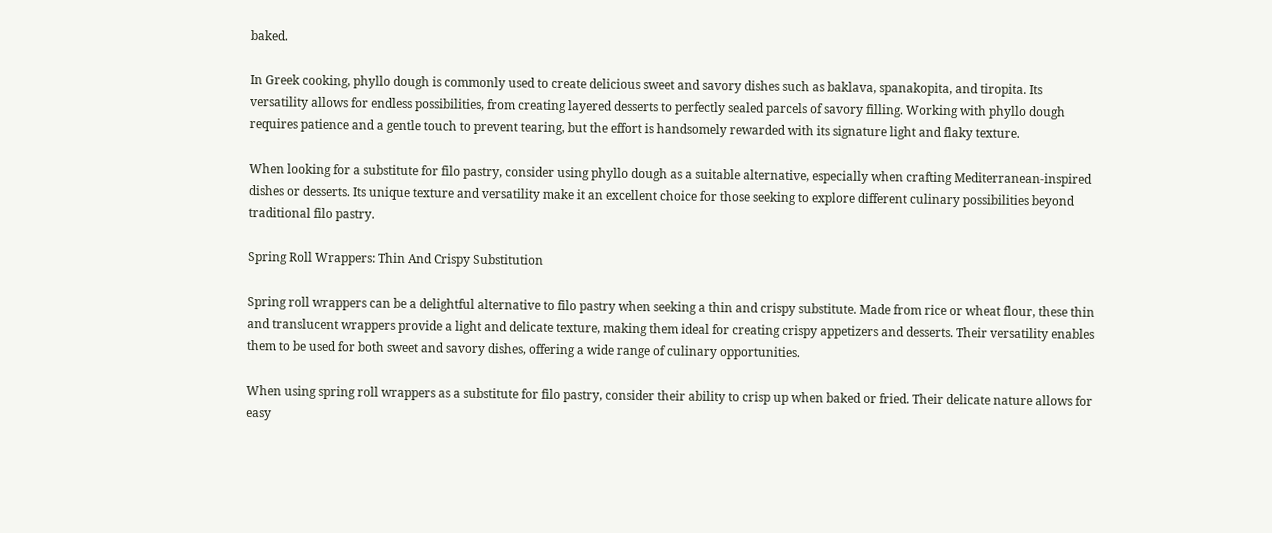baked.

In Greek cooking, phyllo dough is commonly used to create delicious sweet and savory dishes such as baklava, spanakopita, and tiropita. Its versatility allows for endless possibilities, from creating layered desserts to perfectly sealed parcels of savory filling. Working with phyllo dough requires patience and a gentle touch to prevent tearing, but the effort is handsomely rewarded with its signature light and flaky texture.

When looking for a substitute for filo pastry, consider using phyllo dough as a suitable alternative, especially when crafting Mediterranean-inspired dishes or desserts. Its unique texture and versatility make it an excellent choice for those seeking to explore different culinary possibilities beyond traditional filo pastry.

Spring Roll Wrappers: Thin And Crispy Substitution

Spring roll wrappers can be a delightful alternative to filo pastry when seeking a thin and crispy substitute. Made from rice or wheat flour, these thin and translucent wrappers provide a light and delicate texture, making them ideal for creating crispy appetizers and desserts. Their versatility enables them to be used for both sweet and savory dishes, offering a wide range of culinary opportunities.

When using spring roll wrappers as a substitute for filo pastry, consider their ability to crisp up when baked or fried. Their delicate nature allows for easy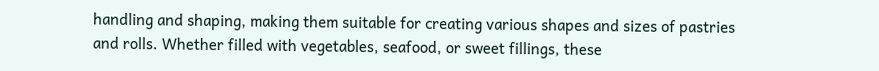handling and shaping, making them suitable for creating various shapes and sizes of pastries and rolls. Whether filled with vegetables, seafood, or sweet fillings, these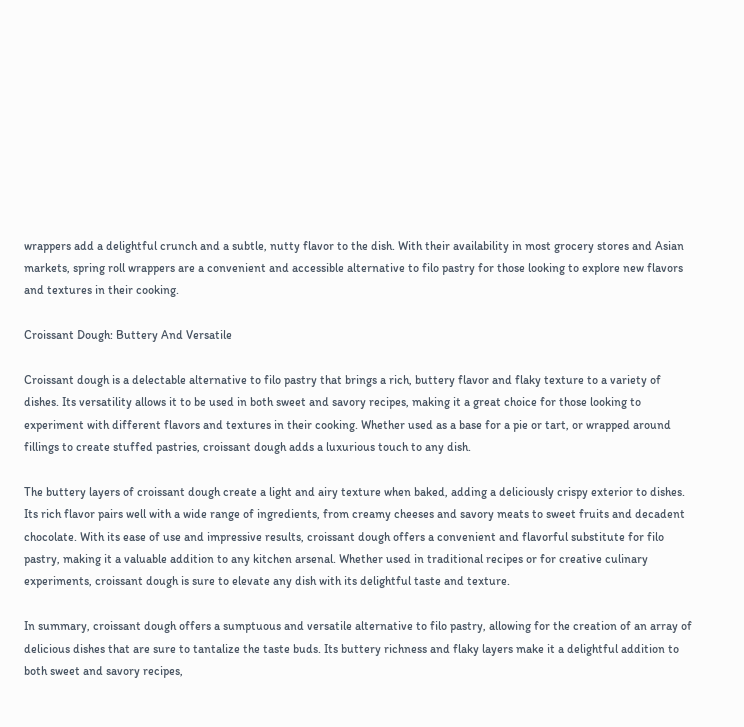wrappers add a delightful crunch and a subtle, nutty flavor to the dish. With their availability in most grocery stores and Asian markets, spring roll wrappers are a convenient and accessible alternative to filo pastry for those looking to explore new flavors and textures in their cooking.

Croissant Dough: Buttery And Versatile

Croissant dough is a delectable alternative to filo pastry that brings a rich, buttery flavor and flaky texture to a variety of dishes. Its versatility allows it to be used in both sweet and savory recipes, making it a great choice for those looking to experiment with different flavors and textures in their cooking. Whether used as a base for a pie or tart, or wrapped around fillings to create stuffed pastries, croissant dough adds a luxurious touch to any dish.

The buttery layers of croissant dough create a light and airy texture when baked, adding a deliciously crispy exterior to dishes. Its rich flavor pairs well with a wide range of ingredients, from creamy cheeses and savory meats to sweet fruits and decadent chocolate. With its ease of use and impressive results, croissant dough offers a convenient and flavorful substitute for filo pastry, making it a valuable addition to any kitchen arsenal. Whether used in traditional recipes or for creative culinary experiments, croissant dough is sure to elevate any dish with its delightful taste and texture.

In summary, croissant dough offers a sumptuous and versatile alternative to filo pastry, allowing for the creation of an array of delicious dishes that are sure to tantalize the taste buds. Its buttery richness and flaky layers make it a delightful addition to both sweet and savory recipes,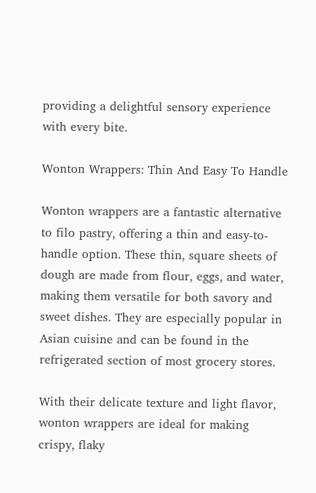providing a delightful sensory experience with every bite.

Wonton Wrappers: Thin And Easy To Handle

Wonton wrappers are a fantastic alternative to filo pastry, offering a thin and easy-to-handle option. These thin, square sheets of dough are made from flour, eggs, and water, making them versatile for both savory and sweet dishes. They are especially popular in Asian cuisine and can be found in the refrigerated section of most grocery stores.

With their delicate texture and light flavor, wonton wrappers are ideal for making crispy, flaky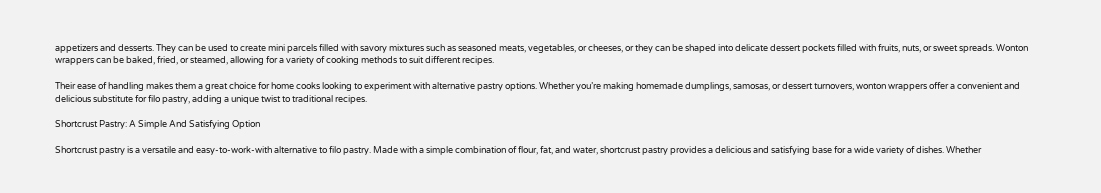appetizers and desserts. They can be used to create mini parcels filled with savory mixtures such as seasoned meats, vegetables, or cheeses, or they can be shaped into delicate dessert pockets filled with fruits, nuts, or sweet spreads. Wonton wrappers can be baked, fried, or steamed, allowing for a variety of cooking methods to suit different recipes.

Their ease of handling makes them a great choice for home cooks looking to experiment with alternative pastry options. Whether you’re making homemade dumplings, samosas, or dessert turnovers, wonton wrappers offer a convenient and delicious substitute for filo pastry, adding a unique twist to traditional recipes.

Shortcrust Pastry: A Simple And Satisfying Option

Shortcrust pastry is a versatile and easy-to-work-with alternative to filo pastry. Made with a simple combination of flour, fat, and water, shortcrust pastry provides a delicious and satisfying base for a wide variety of dishes. Whether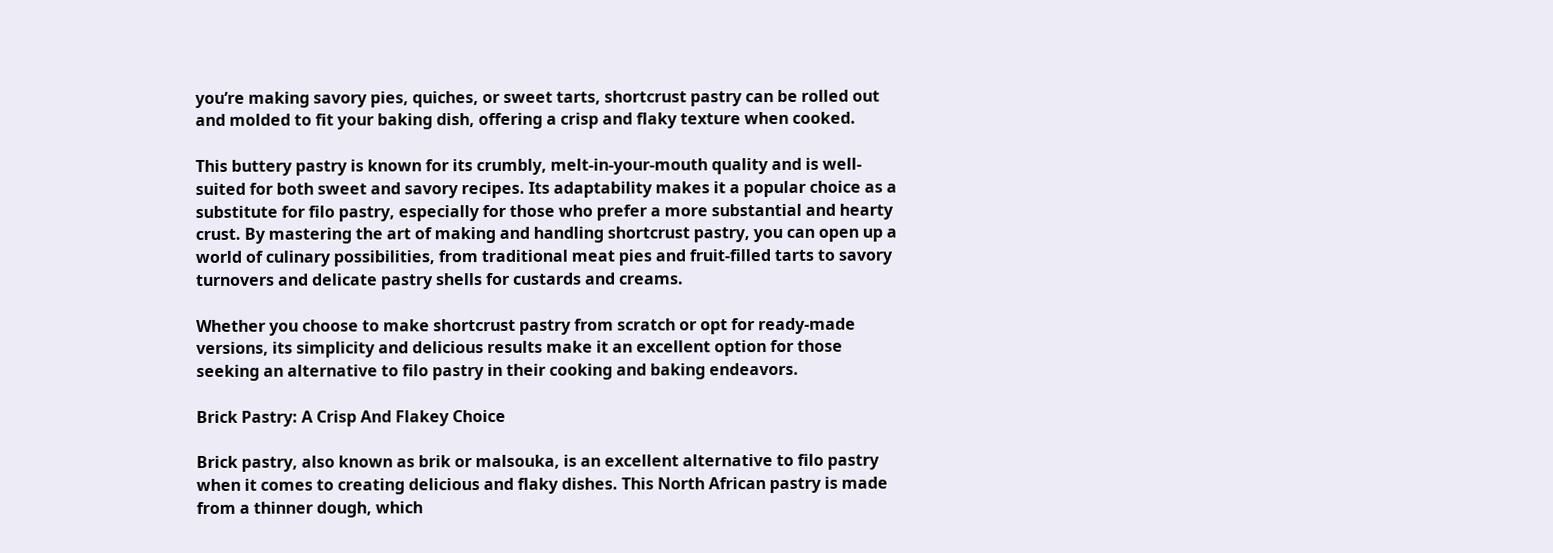you’re making savory pies, quiches, or sweet tarts, shortcrust pastry can be rolled out and molded to fit your baking dish, offering a crisp and flaky texture when cooked.

This buttery pastry is known for its crumbly, melt-in-your-mouth quality and is well-suited for both sweet and savory recipes. Its adaptability makes it a popular choice as a substitute for filo pastry, especially for those who prefer a more substantial and hearty crust. By mastering the art of making and handling shortcrust pastry, you can open up a world of culinary possibilities, from traditional meat pies and fruit-filled tarts to savory turnovers and delicate pastry shells for custards and creams.

Whether you choose to make shortcrust pastry from scratch or opt for ready-made versions, its simplicity and delicious results make it an excellent option for those seeking an alternative to filo pastry in their cooking and baking endeavors.

Brick Pastry: A Crisp And Flakey Choice

Brick pastry, also known as brik or malsouka, is an excellent alternative to filo pastry when it comes to creating delicious and flaky dishes. This North African pastry is made from a thinner dough, which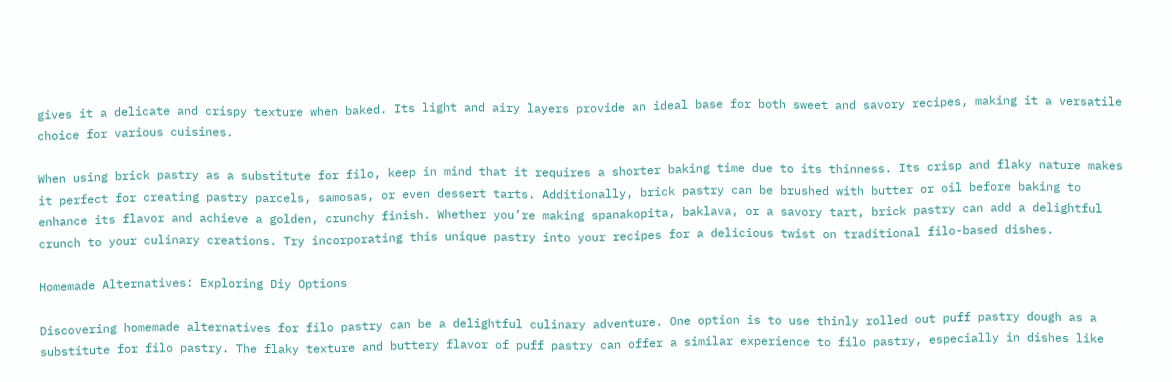gives it a delicate and crispy texture when baked. Its light and airy layers provide an ideal base for both sweet and savory recipes, making it a versatile choice for various cuisines.

When using brick pastry as a substitute for filo, keep in mind that it requires a shorter baking time due to its thinness. Its crisp and flaky nature makes it perfect for creating pastry parcels, samosas, or even dessert tarts. Additionally, brick pastry can be brushed with butter or oil before baking to enhance its flavor and achieve a golden, crunchy finish. Whether you’re making spanakopita, baklava, or a savory tart, brick pastry can add a delightful crunch to your culinary creations. Try incorporating this unique pastry into your recipes for a delicious twist on traditional filo-based dishes.

Homemade Alternatives: Exploring Diy Options

Discovering homemade alternatives for filo pastry can be a delightful culinary adventure. One option is to use thinly rolled out puff pastry dough as a substitute for filo pastry. The flaky texture and buttery flavor of puff pastry can offer a similar experience to filo pastry, especially in dishes like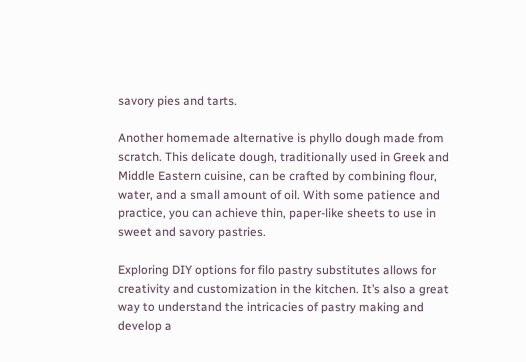savory pies and tarts.

Another homemade alternative is phyllo dough made from scratch. This delicate dough, traditionally used in Greek and Middle Eastern cuisine, can be crafted by combining flour, water, and a small amount of oil. With some patience and practice, you can achieve thin, paper-like sheets to use in sweet and savory pastries.

Exploring DIY options for filo pastry substitutes allows for creativity and customization in the kitchen. It’s also a great way to understand the intricacies of pastry making and develop a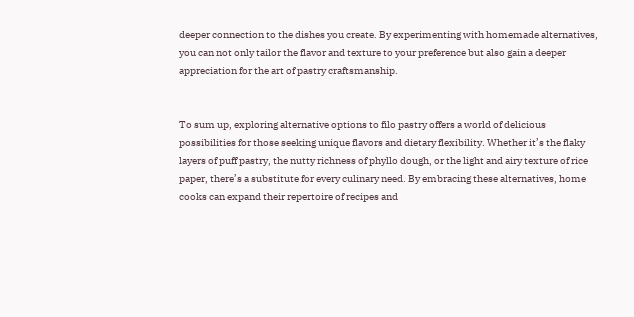deeper connection to the dishes you create. By experimenting with homemade alternatives, you can not only tailor the flavor and texture to your preference but also gain a deeper appreciation for the art of pastry craftsmanship.


To sum up, exploring alternative options to filo pastry offers a world of delicious possibilities for those seeking unique flavors and dietary flexibility. Whether it’s the flaky layers of puff pastry, the nutty richness of phyllo dough, or the light and airy texture of rice paper, there’s a substitute for every culinary need. By embracing these alternatives, home cooks can expand their repertoire of recipes and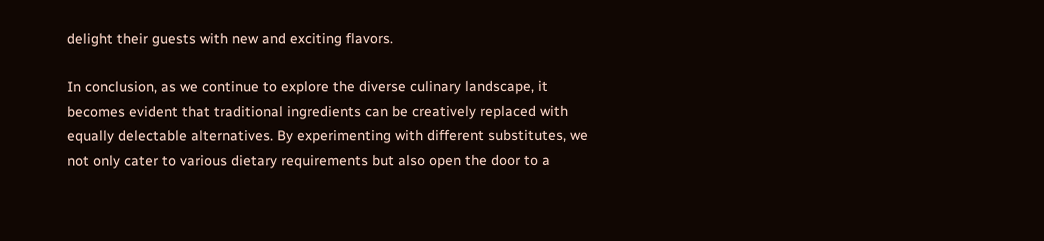delight their guests with new and exciting flavors.

In conclusion, as we continue to explore the diverse culinary landscape, it becomes evident that traditional ingredients can be creatively replaced with equally delectable alternatives. By experimenting with different substitutes, we not only cater to various dietary requirements but also open the door to a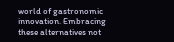world of gastronomic innovation. Embracing these alternatives not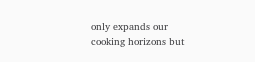only expands our cooking horizons but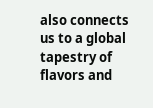also connects us to a global tapestry of flavors and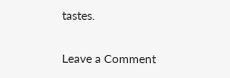tastes.

Leave a Comment